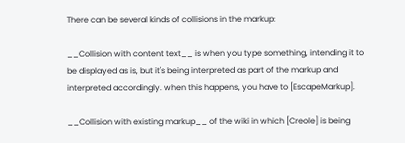There can be several kinds of collisions in the markup:

__Collision with content text__ is when you type something, intending it to be displayed as is, but it's being interpreted as part of the markup and interpreted accordingly. when this happens, you have to [EscapeMarkup].

__Collision with existing markup__ of the wiki in which [Creole] is being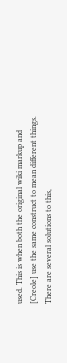used. This is when both the original wiki markup and [Creole] use the same construct to mean different things. There are several solutions to this,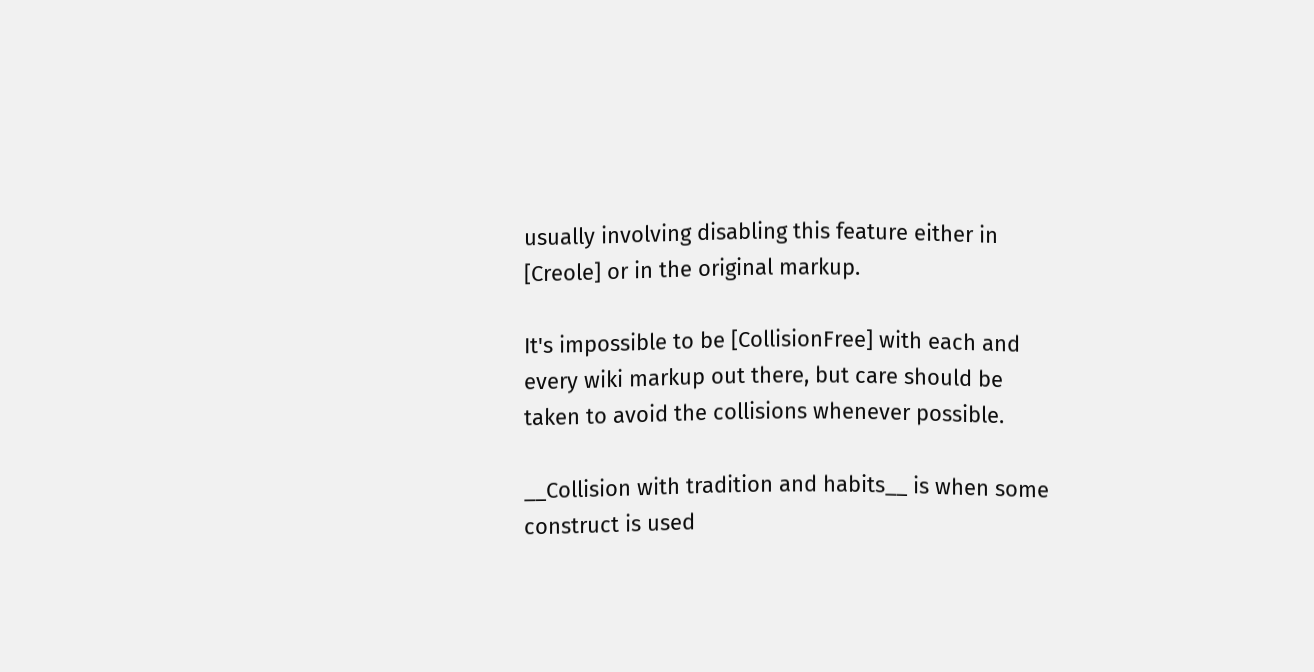usually involving disabling this feature either in [Creole] or in the original markup.

It's impossible to be [CollisionFree] with each and every wiki markup out there, but care should be taken to avoid the collisions whenever possible.

__Collision with tradition and habits__ is when some construct is used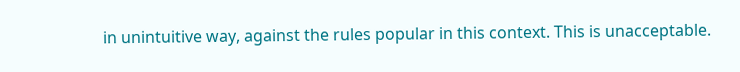in unintuitive way, against the rules popular in this context. This is unacceptable.